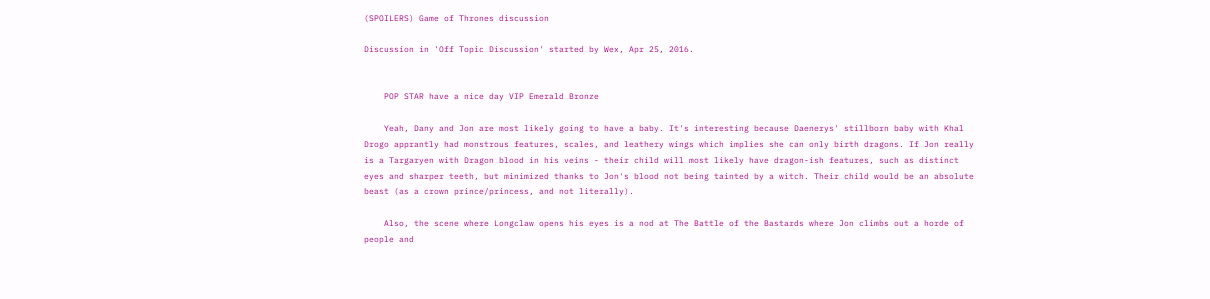(SPOILERS) Game of Thrones discussion

Discussion in 'Off Topic Discussion' started by Wex, Apr 25, 2016.


    POP STAR have a nice day VIP Emerald Bronze

    Yeah, Dany and Jon are most likely going to have a baby. It's interesting because Daenerys' stillborn baby with Khal Drogo apprantly had monstrous features, scales, and leathery wings which implies she can only birth dragons. If Jon really is a Targaryen with Dragon blood in his veins - their child will most likely have dragon-ish features, such as distinct eyes and sharper teeth, but minimized thanks to Jon's blood not being tainted by a witch. Their child would be an absolute beast (as a crown prince/princess, and not literally).

    Also, the scene where Longclaw opens his eyes is a nod at The Battle of the Bastards where Jon climbs out a horde of people and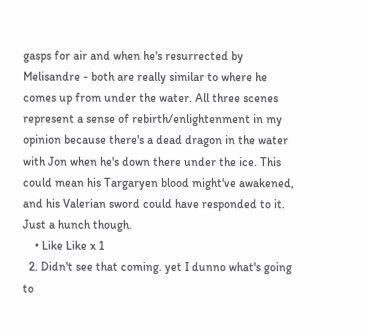gasps for air and when he's resurrected by Melisandre - both are really similar to where he comes up from under the water. All three scenes represent a sense of rebirth/enlightenment in my opinion because there's a dead dragon in the water with Jon when he's down there under the ice. This could mean his Targaryen blood might've awakened, and his Valerian sword could have responded to it. Just a hunch though.
    • Like Like x 1
  2. Didn't see that coming. yet I dunno what's going to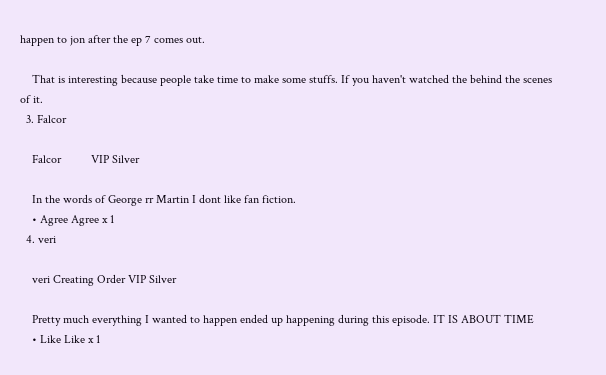happen to jon after the ep 7 comes out.

    That is interesting because people take time to make some stuffs. If you haven't watched the behind the scenes of it.
  3. Falcor

    Falcor          VIP Silver

    In the words of George rr Martin I dont like fan fiction.
    • Agree Agree x 1
  4. veri

    veri Creating Order VIP Silver

    Pretty much everything I wanted to happen ended up happening during this episode. IT IS ABOUT TIME
    • Like Like x 1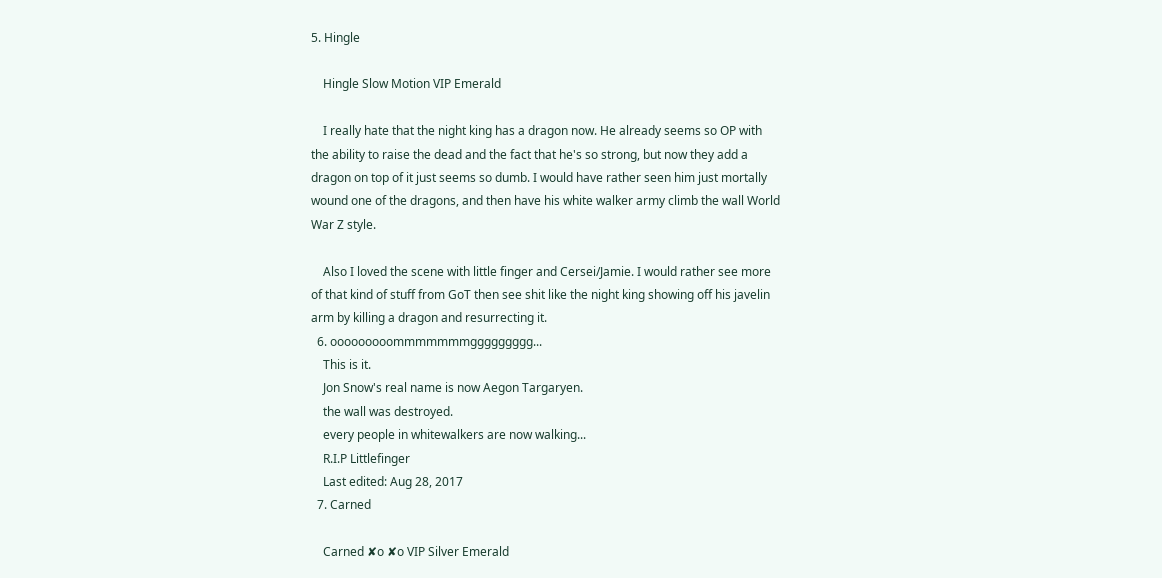5. Hingle

    Hingle Slow Motion VIP Emerald

    I really hate that the night king has a dragon now. He already seems so OP with the ability to raise the dead and the fact that he's so strong, but now they add a dragon on top of it just seems so dumb. I would have rather seen him just mortally wound one of the dragons, and then have his white walker army climb the wall World War Z style.

    Also I loved the scene with little finger and Cersei/Jamie. I would rather see more of that kind of stuff from GoT then see shit like the night king showing off his javelin arm by killing a dragon and resurrecting it.
  6. ooooooooommmmmmmggggggggg...
    This is it.
    Jon Snow's real name is now Aegon Targaryen.
    the wall was destroyed.
    every people in whitewalkers are now walking...
    R.I.P Littlefinger
    Last edited: Aug 28, 2017
  7. Carned

    Carned ✘o ✘o VIP Silver Emerald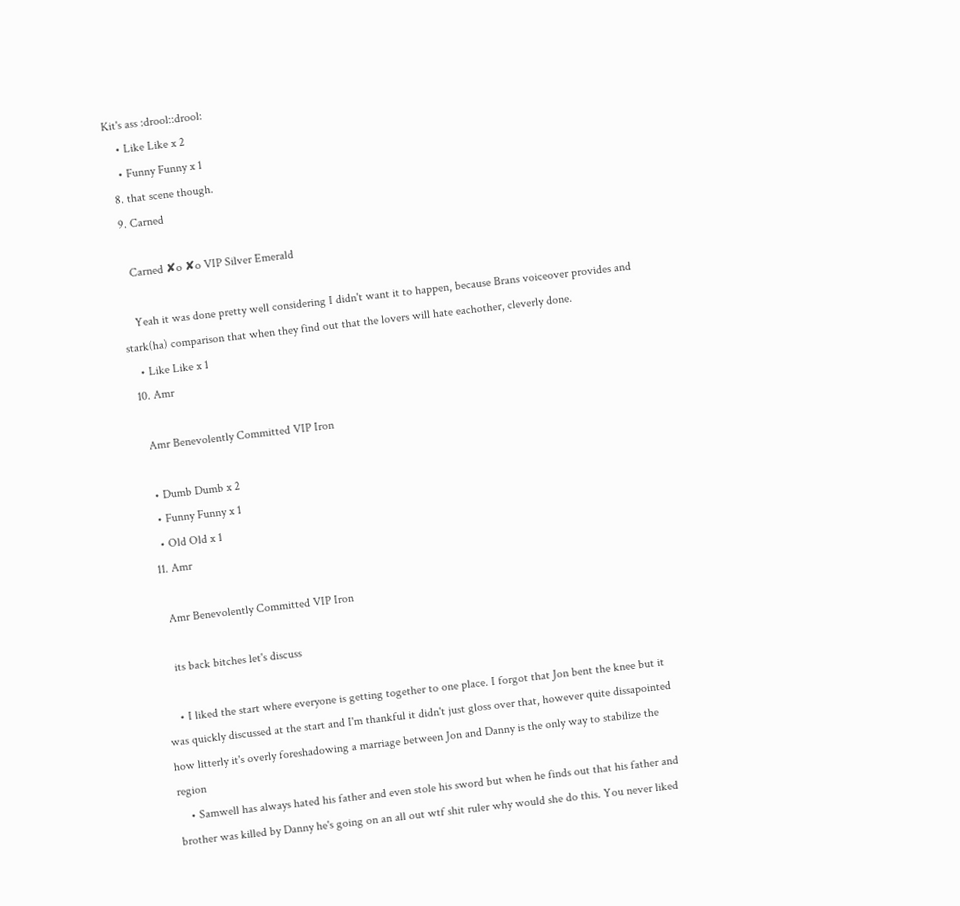Kit's ass :drool::drool:
    • Like Like x 2
    • Funny Funny x 1
  8. that scene though.
  9. Carned

    Carned ✘o ✘o VIP Silver Emerald

    Yeah it was done pretty well considering I didn't want it to happen, because Brans voiceover provides and stark(ha) comparison that when they find out that the lovers will hate eachother, cleverly done.
    • Like Like x 1
  10. Amr

    Amr Benevolently Committed VIP Iron

    • Dumb Dumb x 2
    • Funny Funny x 1
    • Old Old x 1
  11. Amr

    Amr Benevolently Committed VIP Iron

    its back bitches let's discuss

    • I liked the start where everyone is getting together to one place. I forgot that Jon bent the knee but it was quickly discussed at the start and I'm thankful it didn't just gloss over that, however quite dissapointed how litterly it's overly foreshadowing a marriage between Jon and Danny is the only way to stabilize the region
    • Samwell has always hated his father and even stole his sword but when he finds out that his father and brother was killed by Danny he's going on an all out wtf shit ruler why would she do this. You never liked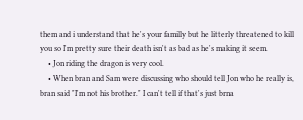them and i understand that he's your familly but he litterly threatened to kill you so I'm pretty sure their death isn't as bad as he's making it seem.
    • Jon riding the dragon is very cool.
    • When bran and Sam were discussing who should tell Jon who he really is, bran said "I'm not his brother." I can't tell if that's just brna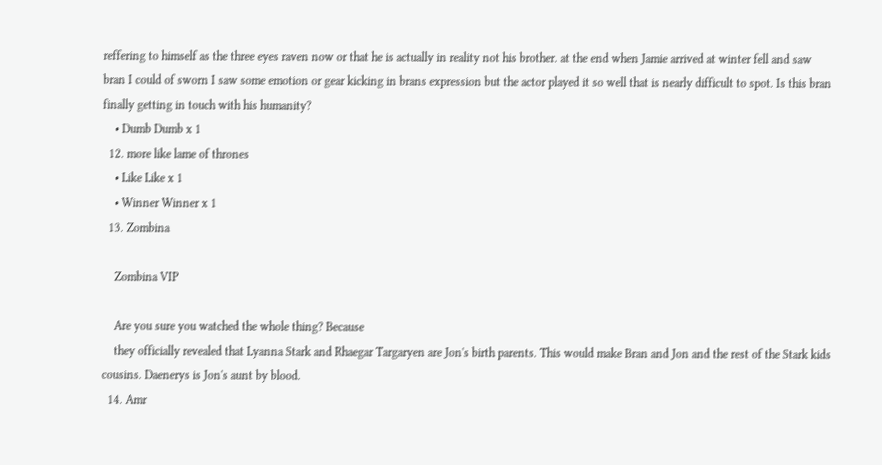reffering to himself as the three eyes raven now or that he is actually in reality not his brother. at the end when Jamie arrived at winter fell and saw bran I could of sworn I saw some emotion or gear kicking in brans expression but the actor played it so well that is nearly difficult to spot. Is this bran finally getting in touch with his humanity?
    • Dumb Dumb x 1
  12. more like lame of thrones
    • Like Like x 1
    • Winner Winner x 1
  13. Zombina

    Zombina VIP

    Are you sure you watched the whole thing? Because
    they officially revealed that Lyanna Stark and Rhaegar Targaryen are Jon's birth parents. This would make Bran and Jon and the rest of the Stark kids cousins. Daenerys is Jon's aunt by blood.
  14. Amr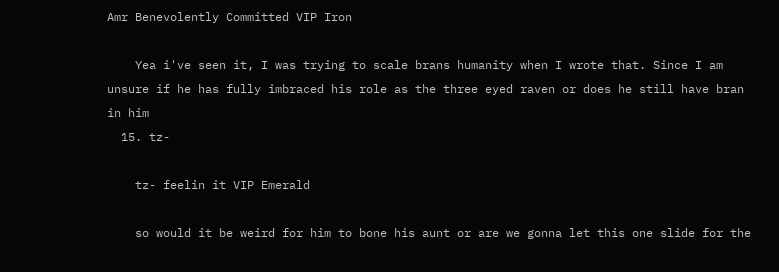Amr Benevolently Committed VIP Iron

    Yea i've seen it, I was trying to scale brans humanity when I wrote that. Since I am unsure if he has fully imbraced his role as the three eyed raven or does he still have bran in him
  15. tz-

    tz- feelin it VIP Emerald

    so would it be weird for him to bone his aunt or are we gonna let this one slide for the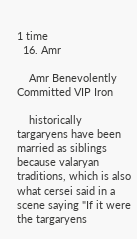1 time
  16. Amr

    Amr Benevolently Committed VIP Iron

    historically targaryens have been married as siblings because valaryan traditions, which is also what cersei said in a scene saying "If it were the targaryens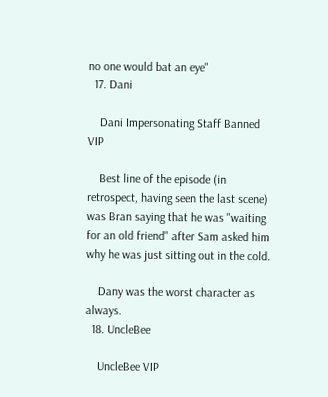no one would bat an eye"
  17. Dani

    Dani Impersonating Staff Banned VIP

    Best line of the episode (in retrospect, having seen the last scene) was Bran saying that he was "waiting for an old friend" after Sam asked him why he was just sitting out in the cold.

    Dany was the worst character as always.
  18. UncleBee

    UncleBee VIP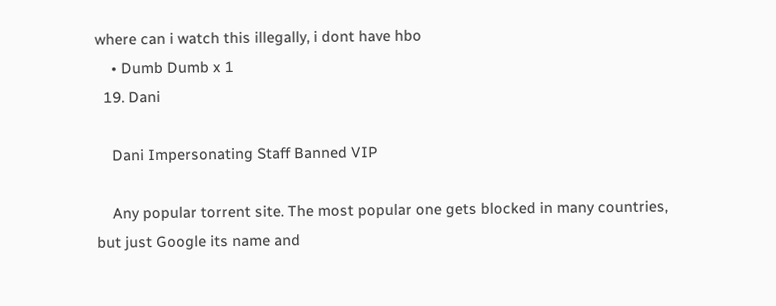where can i watch this illegally, i dont have hbo
    • Dumb Dumb x 1
  19. Dani

    Dani Impersonating Staff Banned VIP

    Any popular torrent site. The most popular one gets blocked in many countries, but just Google its name and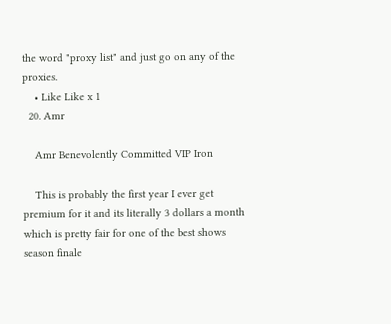the word "proxy list" and just go on any of the proxies.
    • Like Like x 1
  20. Amr

    Amr Benevolently Committed VIP Iron

    This is probably the first year I ever get premium for it and its literally 3 dollars a month which is pretty fair for one of the best shows season finale